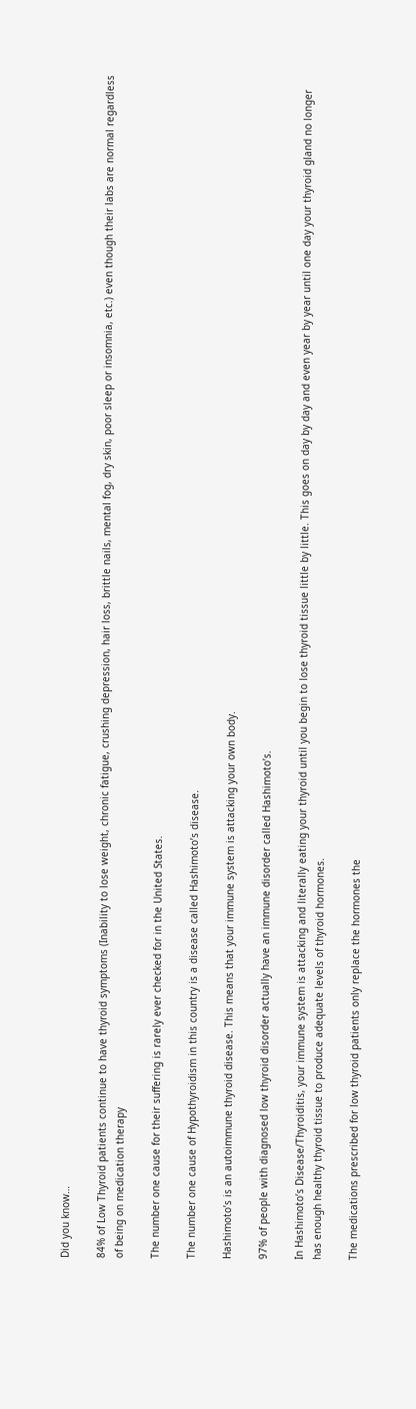Did you know…

84% of Low Thyroid patients continue to have thyroid symptoms (Inability to lose weight, chronic fatigue, crushing depression, hair loss, brittle nails, mental fog, dry skin, poor sleep or insomnia, etc.) even though their labs are normal regardless of being on medication therapy

The number one cause for their suffering is rarely ever checked for in the United States.

The number one cause of Hypothyroidism in this country is a disease called Hashimoto’s disease.

Hashimoto’s is an autoimmune thyroid disease. This means that your immune system is attacking your own body.

97% of people with diagnosed low thyroid disorder actually have an immune disorder called Hashimoto’s.

In Hashimoto’s Disease/Thyroiditis, your immune system is attacking and literally eating your thyroid until you begin to lose thyroid tissue little by little. This goes on day by day and even year by year until one day your thyroid gland no longer has enough healthy thyroid tissue to produce adequate levels of thyroid hormones.

The medications prescribed for low thyroid patients only replace the hormones the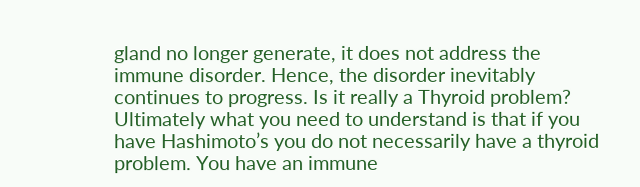gland no longer generate, it does not address the immune disorder. Hence, the disorder inevitably continues to progress. Is it really a Thyroid problem? Ultimately what you need to understand is that if you have Hashimoto’s you do not necessarily have a thyroid problem. You have an immune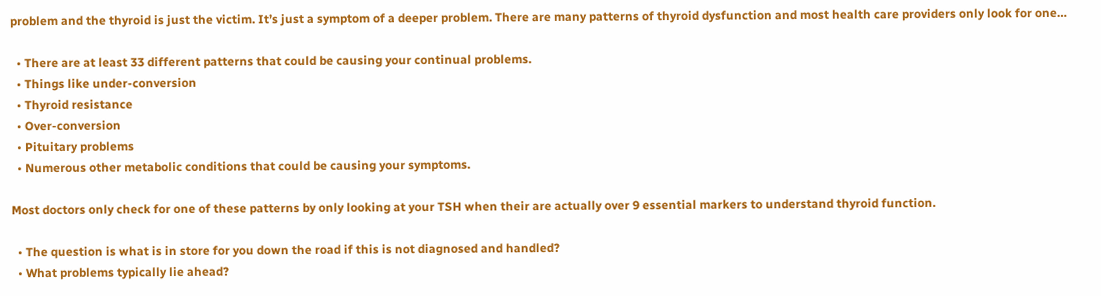problem and the thyroid is just the victim. It’s just a symptom of a deeper problem. There are many patterns of thyroid dysfunction and most health care providers only look for one…

  • There are at least 33 different patterns that could be causing your continual problems.
  • Things like under-conversion
  • Thyroid resistance
  • Over-conversion
  • Pituitary problems
  • Numerous other metabolic conditions that could be causing your symptoms.

Most doctors only check for one of these patterns by only looking at your TSH when their are actually over 9 essential markers to understand thyroid function.

  • The question is what is in store for you down the road if this is not diagnosed and handled?
  • What problems typically lie ahead?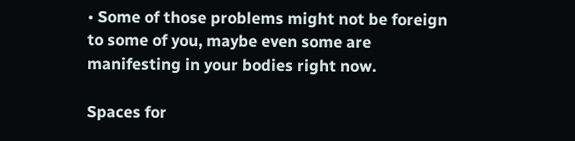• Some of those problems might not be foreign to some of you, maybe even some are manifesting in your bodies right now.

Spaces for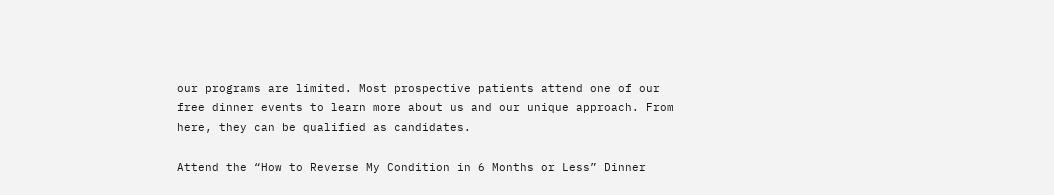our programs are limited. Most prospective patients attend one of our free dinner events to learn more about us and our unique approach. From here, they can be qualified as candidates.

Attend the “How to Reverse My Condition in 6 Months or Less” Dinner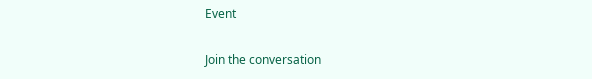Event

Join the conversation